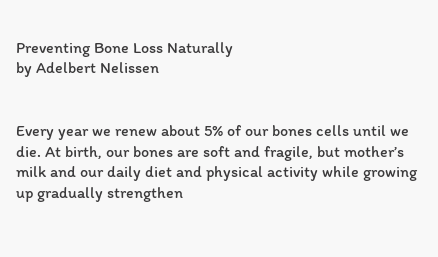Preventing Bone Loss Naturally
by Adelbert Nelissen


Every year we renew about 5% of our bones cells until we die. At birth, our bones are soft and fragile, but mother’s milk and our daily diet and physical activity while growing up gradually strengthen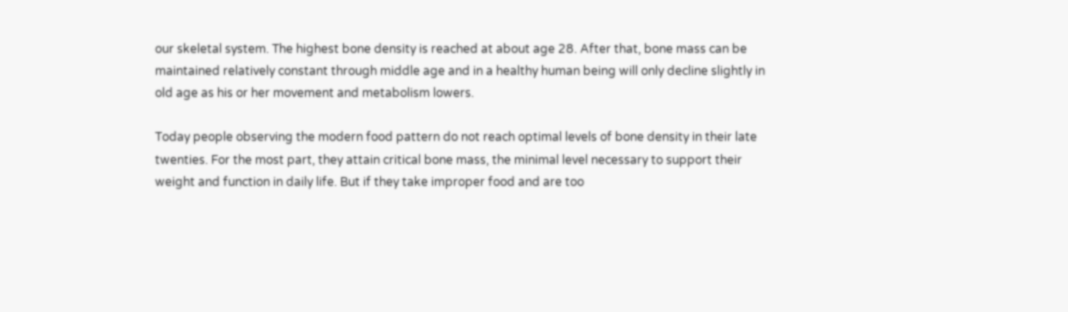our skeletal system. The highest bone density is reached at about age 28. After that, bone mass can be maintained relatively constant through middle age and in a healthy human being will only decline slightly in old age as his or her movement and metabolism lowers.

Today people observing the modern food pattern do not reach optimal levels of bone density in their late twenties. For the most part, they attain critical bone mass, the minimal level necessary to support their weight and function in daily life. But if they take improper food and are too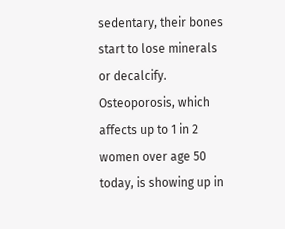sedentary, their bones start to lose minerals or decalcify. Osteoporosis, which affects up to 1 in 2 women over age 50 today, is showing up in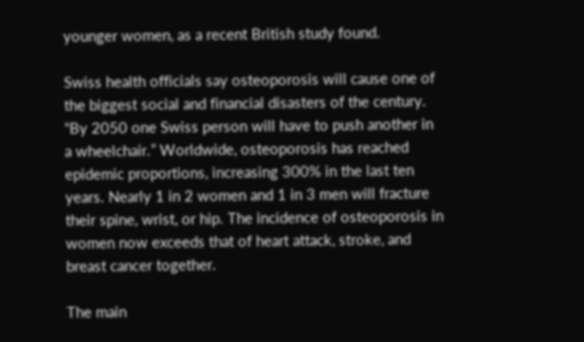younger women, as a recent British study found.

Swiss health officials say osteoporosis will cause one of the biggest social and financial disasters of the century. “By 2050 one Swiss person will have to push another in a wheelchair.” Worldwide, osteoporosis has reached epidemic proportions, increasing 300% in the last ten years. Nearly 1 in 2 women and 1 in 3 men will fracture their spine, wrist, or hip. The incidence of osteoporosis in women now exceeds that of heart attack, stroke, and breast cancer together.

The main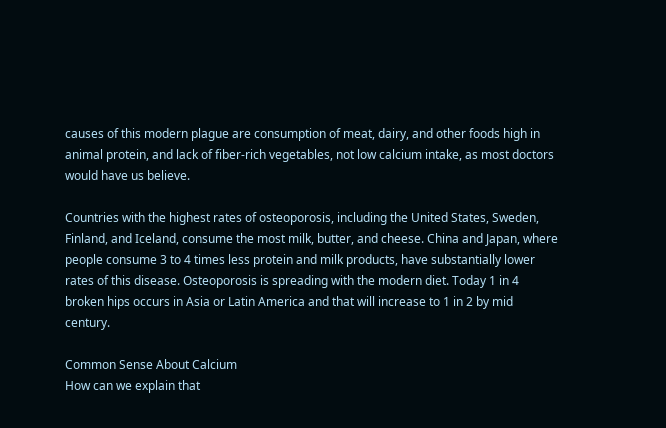causes of this modern plague are consumption of meat, dairy, and other foods high in animal protein, and lack of fiber-rich vegetables, not low calcium intake, as most doctors would have us believe.

Countries with the highest rates of osteoporosis, including the United States, Sweden, Finland, and Iceland, consume the most milk, butter, and cheese. China and Japan, where people consume 3 to 4 times less protein and milk products, have substantially lower rates of this disease. Osteoporosis is spreading with the modern diet. Today 1 in 4 broken hips occurs in Asia or Latin America and that will increase to 1 in 2 by mid century.

Common Sense About Calcium
How can we explain that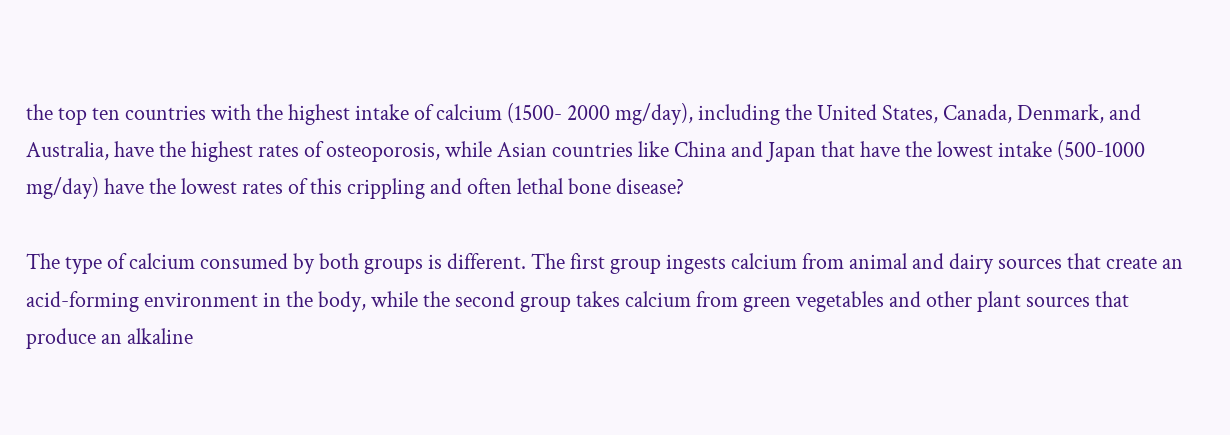the top ten countries with the highest intake of calcium (1500- 2000 mg/day), including the United States, Canada, Denmark, and Australia, have the highest rates of osteoporosis, while Asian countries like China and Japan that have the lowest intake (500-1000 mg/day) have the lowest rates of this crippling and often lethal bone disease?

The type of calcium consumed by both groups is different. The first group ingests calcium from animal and dairy sources that create an acid-forming environment in the body, while the second group takes calcium from green vegetables and other plant sources that produce an alkaline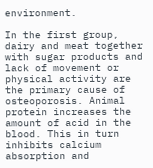environment.

In the first group, dairy and meat together with sugar products and lack of movement or physical activity are the primary cause of osteoporosis. Animal protein increases the amount of acid in the blood. This in turn inhibits calcium absorption and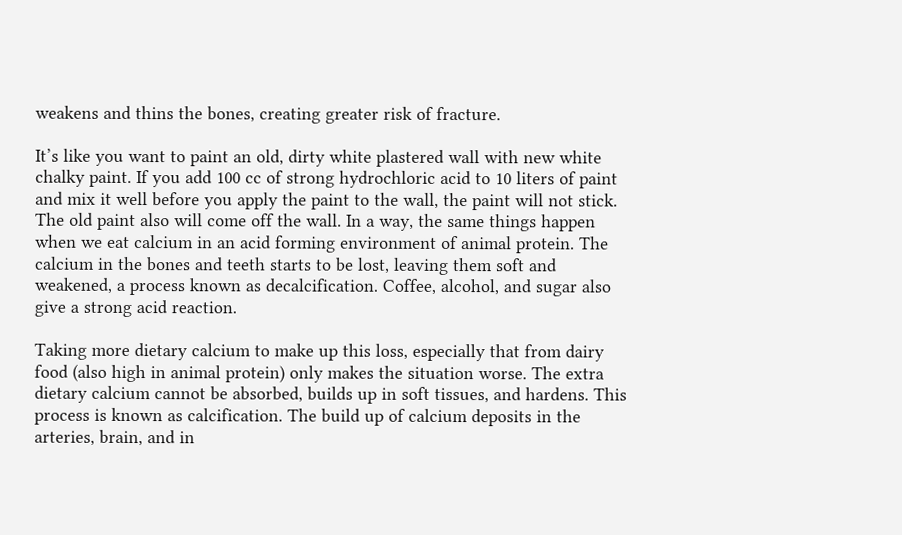weakens and thins the bones, creating greater risk of fracture.

It’s like you want to paint an old, dirty white plastered wall with new white chalky paint. If you add 100 cc of strong hydrochloric acid to 10 liters of paint and mix it well before you apply the paint to the wall, the paint will not stick. The old paint also will come off the wall. In a way, the same things happen when we eat calcium in an acid forming environment of animal protein. The calcium in the bones and teeth starts to be lost, leaving them soft and weakened, a process known as decalcification. Coffee, alcohol, and sugar also give a strong acid reaction.

Taking more dietary calcium to make up this loss, especially that from dairy food (also high in animal protein) only makes the situation worse. The extra dietary calcium cannot be absorbed, builds up in soft tissues, and hardens. This process is known as calcification. The build up of calcium deposits in the arteries, brain, and in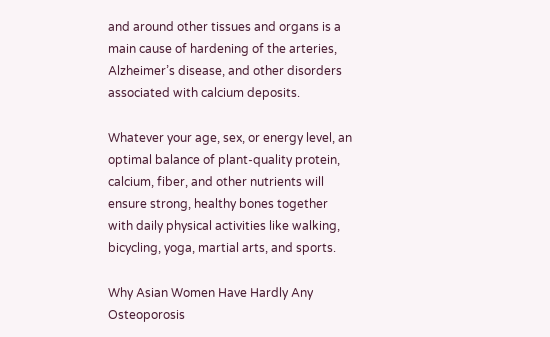and around other tissues and organs is a main cause of hardening of the arteries, Alzheimer’s disease, and other disorders associated with calcium deposits.

Whatever your age, sex, or energy level, an optimal balance of plant-quality protein, calcium, fiber, and other nutrients will ensure strong, healthy bones together with daily physical activities like walking, bicycling, yoga, martial arts, and sports.

Why Asian Women Have Hardly Any Osteoporosis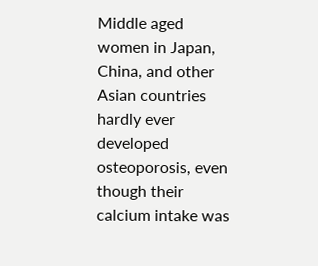Middle aged women in Japan, China, and other Asian countries hardly ever developed osteoporosis, even though their calcium intake was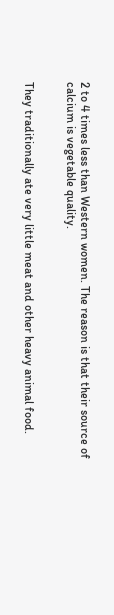2 to 4 times less than Western women. The reason is that their source of calcium is vegetable quality.


They traditionally ate very little meat and other heavy animal food.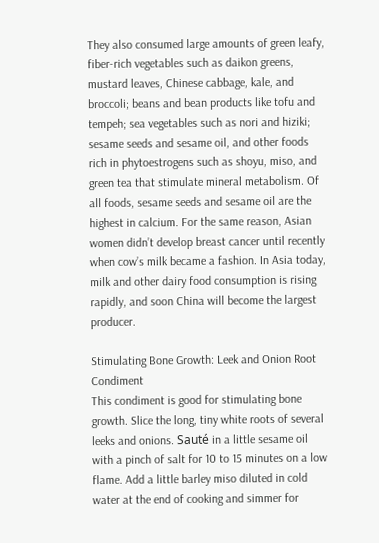They also consumed large amounts of green leafy, fiber-rich vegetables such as daikon greens, mustard leaves, Chinese cabbage, kale, and broccoli; beans and bean products like tofu and tempeh; sea vegetables such as nori and hiziki; sesame seeds and sesame oil, and other foods rich in phytoestrogens such as shoyu, miso, and green tea that stimulate mineral metabolism. Of all foods, sesame seeds and sesame oil are the highest in calcium. For the same reason, Asian women didn’t develop breast cancer until recently when cow’s milk became a fashion. In Asia today, milk and other dairy food consumption is rising rapidly, and soon China will become the largest producer.

Stimulating Bone Growth: Leek and Onion Root Condiment
This condiment is good for stimulating bone growth. Slice the long, tiny white roots of several leeks and onions. Sauté in a little sesame oil with a pinch of salt for 10 to 15 minutes on a low flame. Add a little barley miso diluted in cold water at the end of cooking and simmer for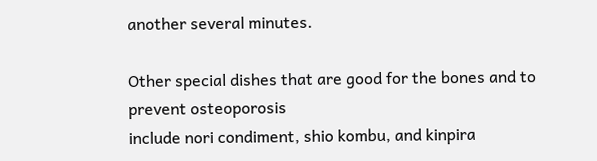another several minutes.

Other special dishes that are good for the bones and to prevent osteoporosis
include nori condiment, shio kombu, and kinpira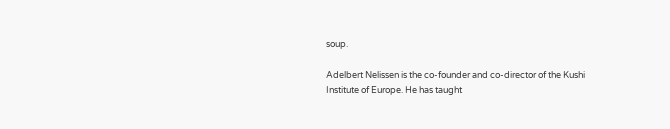soup.

Adelbert Nelissen is the co-founder and co-director of the Kushi Institute of Europe. He has taught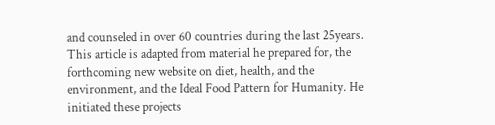and counseled in over 60 countries during the last 25years. This article is adapted from material he prepared for, the forthcoming new website on diet, health, and the environment, and the Ideal Food Pattern for Humanity. He initiated these projects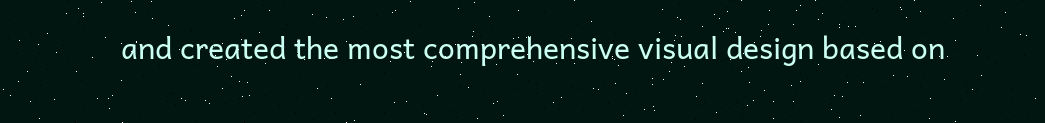and created the most comprehensive visual design based on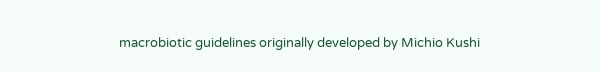macrobiotic guidelines originally developed by Michio Kushi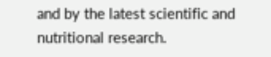and by the latest scientific and nutritional research.